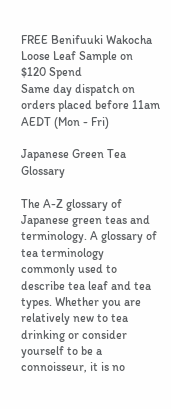FREE Benifuuki Wakocha Loose Leaf Sample on $120 Spend
Same day dispatch on orders placed before 11am AEDT (Mon - Fri)

Japanese Green Tea Glossary

The A-Z glossary of Japanese green teas and terminology. A glossary of tea terminology commonly used to describe tea leaf and tea types. Whether you are relatively new to tea drinking or consider yourself to be a connoisseur, it is no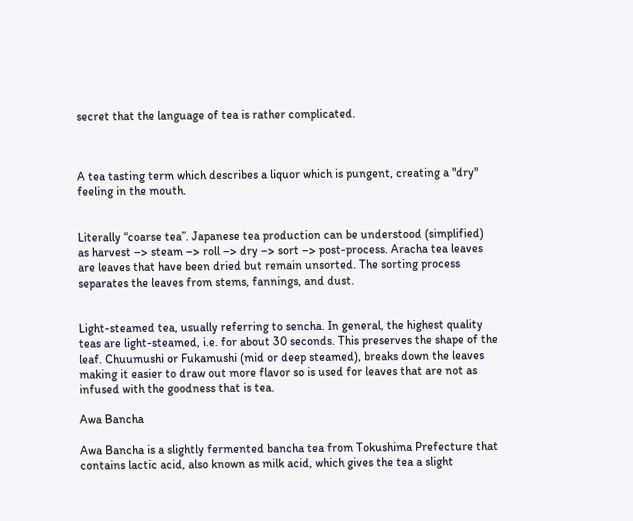secret that the language of tea is rather complicated.



A tea tasting term which describes a liquor which is pungent, creating a "dry" feeling in the mouth.


Literally “coarse tea”. Japanese tea production can be understood (simplified) as harvest –> steam –> roll –> dry –> sort –> post-process. Aracha tea leaves are leaves that have been dried but remain unsorted. The sorting process separates the leaves from stems, fannings, and dust.


Light-steamed tea, usually referring to sencha. In general, the highest quality teas are light-steamed, i.e. for about 30 seconds. This preserves the shape of the leaf. Chuumushi or Fukamushi (mid or deep steamed), breaks down the leaves making it easier to draw out more flavor so is used for leaves that are not as infused with the goodness that is tea.

Awa Bancha

Awa Bancha is a slightly fermented bancha tea from Tokushima Prefecture that contains lactic acid, also known as milk acid, which gives the tea a slight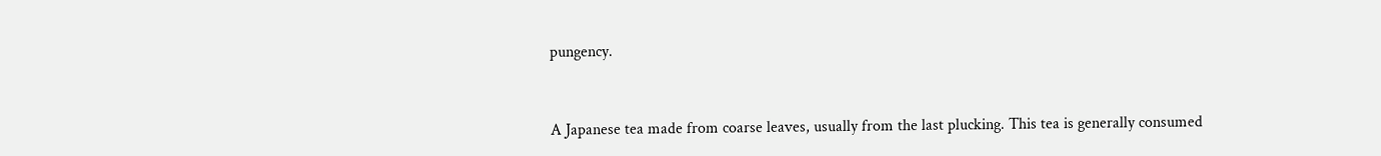pungency.



A Japanese tea made from coarse leaves, usually from the last plucking. This tea is generally consumed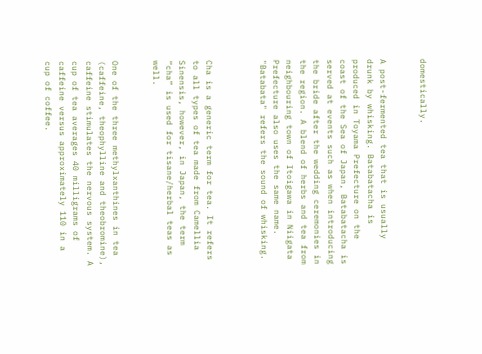domestically.


A post-fermented tea that is usually drunk by whisking. Batabatacha is produced in Toyama Prefecture on the coast of the Sea of Japan, Batabatacha is served at events such as when introducing the bride after the wedding ceremonies in the region. A blend of herbs and tea from neighbouring town of Itoigawa in Niigata Prefecture also uses the same name. "Batabata" refers the sound of whisking.



Cha is a generic term for tea. It refers to all types of tea made from Camellia Sinensis, however, in Japan, the term “cha” is used for tisane/herbal teas as well.


One of the three methylxanthines in tea (caffeine, theophylline and theobromine), caffeine stimulates the nervous system. A cup of tea averages 40 milligrams of caffeine versus approximately 110 in a cup of coffee.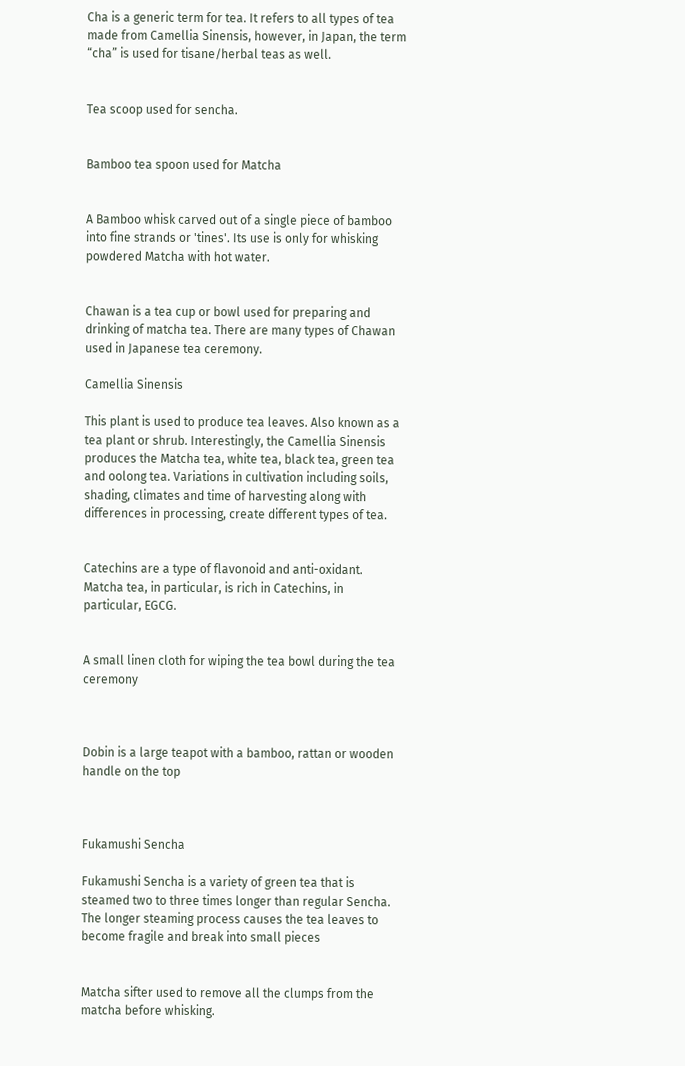Cha is a generic term for tea. It refers to all types of tea made from Camellia Sinensis, however, in Japan, the term “cha” is used for tisane/herbal teas as well.


Tea scoop used for sencha.


Bamboo tea spoon used for Matcha


A Bamboo whisk carved out of a single piece of bamboo into fine strands or 'tines'. Its use is only for whisking powdered Matcha with hot water.


Chawan is a tea cup or bowl used for preparing and drinking of matcha tea. There are many types of Chawan used in Japanese tea ceremony.

Camellia Sinensis

This plant is used to produce tea leaves. Also known as a tea plant or shrub. Interestingly, the Camellia Sinensis produces the Matcha tea, white tea, black tea, green tea and oolong tea. Variations in cultivation including soils, shading, climates and time of harvesting along with differences in processing, create different types of tea.


Catechins are a type of flavonoid and anti-oxidant. Matcha tea, in particular, is rich in Catechins, in particular, EGCG.


A small linen cloth for wiping the tea bowl during the tea ceremony



Dobin is a large teapot with a bamboo, rattan or wooden handle on the top



Fukamushi Sencha

Fukamushi Sencha is a variety of green tea that is steamed two to three times longer than regular Sencha. The longer steaming process causes the tea leaves to become fragile and break into small pieces


Matcha sifter used to remove all the clumps from the matcha before whisking.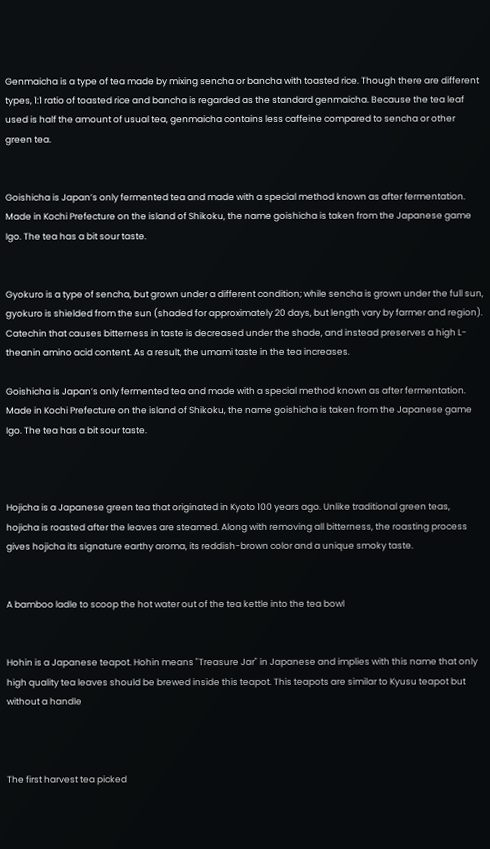Genmaicha is a type of tea made by mixing sencha or bancha with toasted rice. Though there are different types, 1:1 ratio of toasted rice and bancha is regarded as the standard genmaicha. Because the tea leaf used is half the amount of usual tea, genmaicha contains less caffeine compared to sencha or other green tea.


Goishicha is Japan’s only fermented tea and made with a special method known as after fermentation. Made in Kochi Prefecture on the island of Shikoku, the name goishicha is taken from the Japanese game Igo. The tea has a bit sour taste.


Gyokuro is a type of sencha, but grown under a different condition; while sencha is grown under the full sun, gyokuro is shielded from the sun (shaded for approximately 20 days, but length vary by farmer and region). Catechin that causes bitterness in taste is decreased under the shade, and instead preserves a high L-theanin amino acid content. As a result, the umami taste in the tea increases.

Goishicha is Japan’s only fermented tea and made with a special method known as after fermentation. Made in Kochi Prefecture on the island of Shikoku, the name goishicha is taken from the Japanese game Igo. The tea has a bit sour taste.



Hojicha is a Japanese green tea that originated in Kyoto 100 years ago. Unlike traditional green teas, hojicha is roasted after the leaves are steamed. Along with removing all bitterness, the roasting process gives hojicha its signature earthy aroma, its reddish-brown color and a unique smoky taste.


A bamboo ladle to scoop the hot water out of the tea kettle into the tea bowl


Hohin is a Japanese teapot. Hohin means "Treasure Jar" in Japanese and implies with this name that only high quality tea leaves should be brewed inside this teapot. This teapots are similar to Kyusu teapot but without a handle



The first harvest tea picked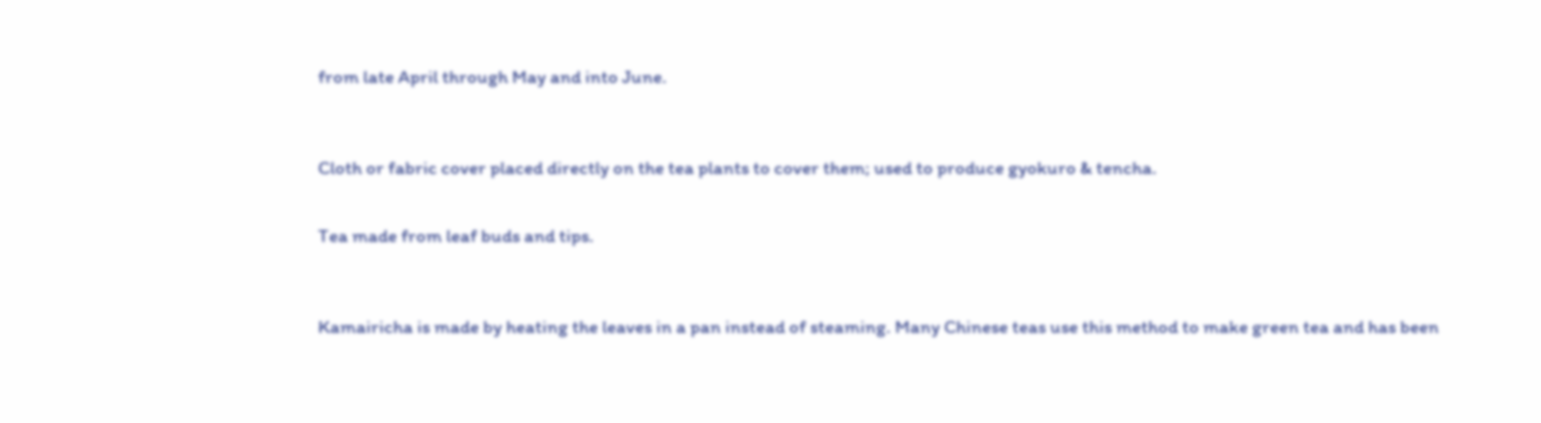from late April through May and into June.



Cloth or fabric cover placed directly on the tea plants to cover them; used to produce gyokuro & tencha.


Tea made from leaf buds and tips.



Kamairicha is made by heating the leaves in a pan instead of steaming. Many Chinese teas use this method to make green tea and has been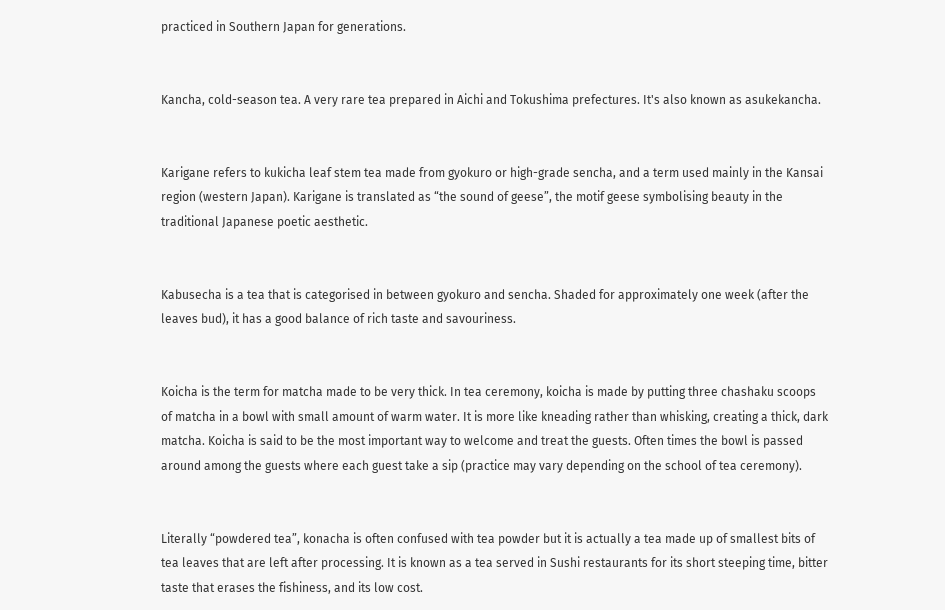practiced in Southern Japan for generations.


Kancha, cold-season tea. A very rare tea prepared in Aichi and Tokushima prefectures. It's also known as asukekancha.


Karigane refers to kukicha leaf stem tea made from gyokuro or high-grade sencha, and a term used mainly in the Kansai region (western Japan). Karigane is translated as “the sound of geese”, the motif geese symbolising beauty in the traditional Japanese poetic aesthetic.


Kabusecha is a tea that is categorised in between gyokuro and sencha. Shaded for approximately one week (after the leaves bud), it has a good balance of rich taste and savouriness.


Koicha is the term for matcha made to be very thick. In tea ceremony, koicha is made by putting three chashaku scoops of matcha in a bowl with small amount of warm water. It is more like kneading rather than whisking, creating a thick, dark matcha. Koicha is said to be the most important way to welcome and treat the guests. Often times the bowl is passed around among the guests where each guest take a sip (practice may vary depending on the school of tea ceremony).


Literally “powdered tea”, konacha is often confused with tea powder but it is actually a tea made up of smallest bits of tea leaves that are left after processing. It is known as a tea served in Sushi restaurants for its short steeping time, bitter taste that erases the fishiness, and its low cost.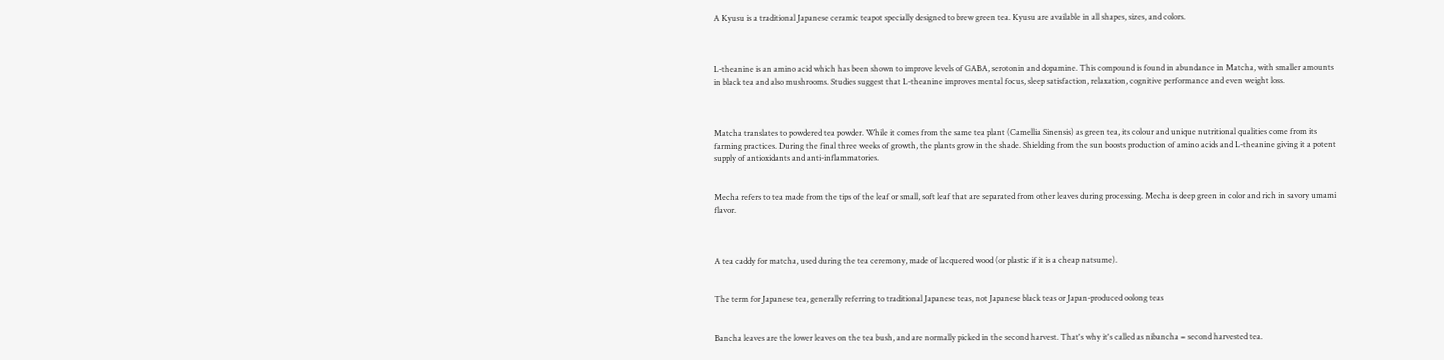A Kyusu is a traditional Japanese ceramic teapot specially designed to brew green tea. Kyusu are available in all shapes, sizes, and colors.



L-theanine is an amino acid which has been shown to improve levels of GABA, serotonin and dopamine. This compound is found in abundance in Matcha, with smaller amounts in black tea and also mushrooms. Studies suggest that L-theanine improves mental focus, sleep satisfaction, relaxation, cognitive performance and even weight loss.



Matcha translates to powdered tea powder. While it comes from the same tea plant (Camellia Sinensis) as green tea, its colour and unique nutritional qualities come from its farming practices. During the final three weeks of growth, the plants grow in the shade. Shielding from the sun boosts production of amino acids and L-theanine giving it a potent supply of antioxidants and anti-inflammatories.


Mecha refers to tea made from the tips of the leaf or small, soft leaf that are separated from other leaves during processing. Mecha is deep green in color and rich in savory umami flavor.



A tea caddy for matcha, used during the tea ceremony, made of lacquered wood (or plastic if it is a cheap natsume).


The term for Japanese tea, generally referring to traditional Japanese teas, not Japanese black teas or Japan-produced oolong teas


Bancha leaves are the lower leaves on the tea bush, and are normally picked in the second harvest. That's why it's called as nibancha = second harvested tea.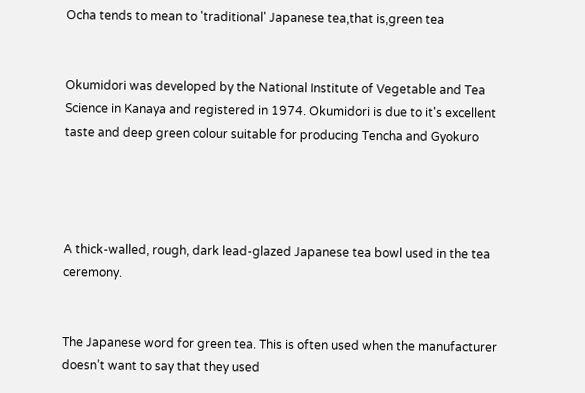Ocha tends to mean to 'traditional' Japanese tea,that is,green tea


Okumidori was developed by the National Institute of Vegetable and Tea Science in Kanaya and registered in 1974. Okumidori is due to it's excellent taste and deep green colour suitable for producing Tencha and Gyokuro




A thick-walled, rough, dark lead-glazed Japanese tea bowl used in the tea ceremony.


The Japanese word for green tea. This is often used when the manufacturer doesn’t want to say that they used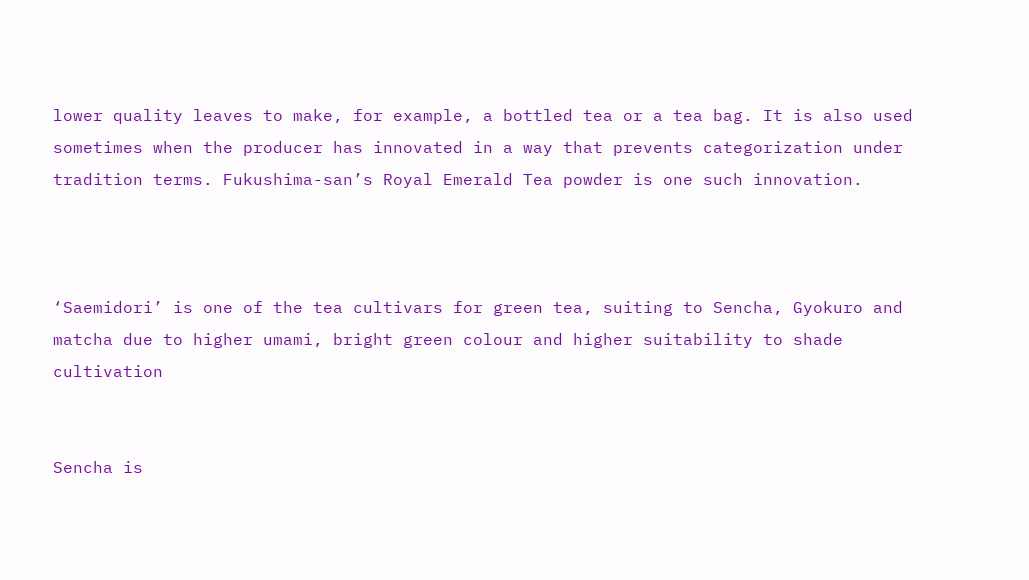lower quality leaves to make, for example, a bottled tea or a tea bag. It is also used sometimes when the producer has innovated in a way that prevents categorization under tradition terms. Fukushima-san’s Royal Emerald Tea powder is one such innovation.



‘Saemidori’ is one of the tea cultivars for green tea, suiting to Sencha, Gyokuro and matcha due to higher umami, bright green colour and higher suitability to shade cultivation


Sencha is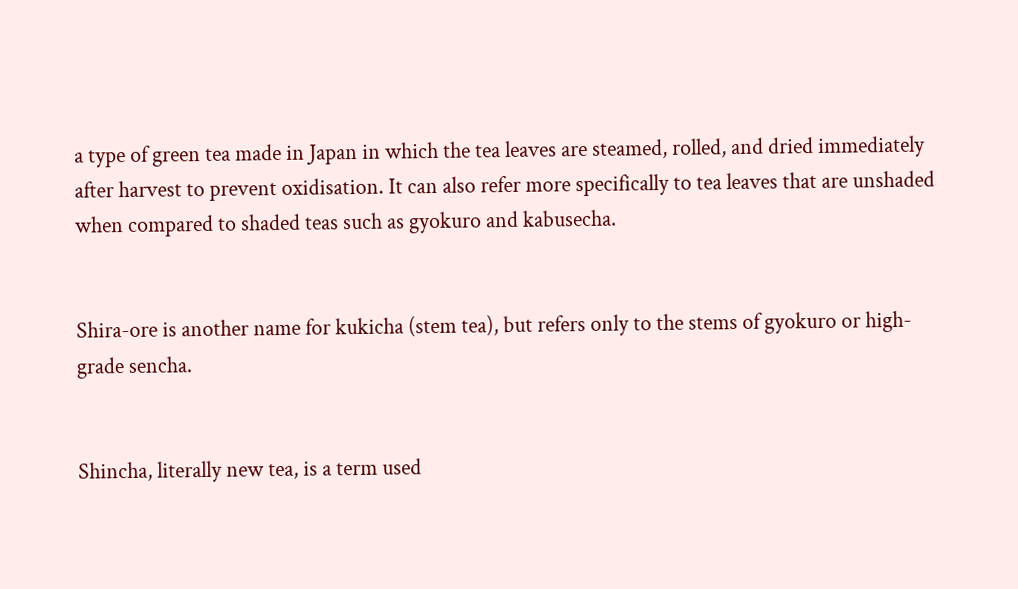a type of green tea made in Japan in which the tea leaves are steamed, rolled, and dried immediately after harvest to prevent oxidisation. It can also refer more specifically to tea leaves that are unshaded when compared to shaded teas such as gyokuro and kabusecha.


Shira-ore is another name for kukicha (stem tea), but refers only to the stems of gyokuro or high-grade sencha.


Shincha, literally new tea, is a term used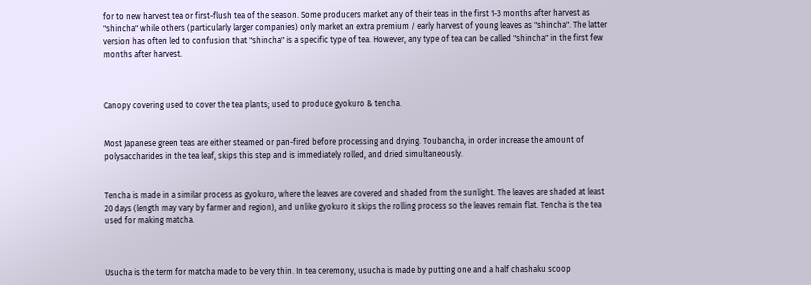for to new harvest tea or first-flush tea of the season. Some producers market any of their teas in the first 1-3 months after harvest as "shincha" while others (particularly larger companies) only market an extra premium / early harvest of young leaves as "shincha". The latter version has often led to confusion that "shincha" is a specific type of tea. However, any type of tea can be called "shincha" in the first few months after harvest.



Canopy covering used to cover the tea plants; used to produce gyokuro & tencha.


Most Japanese green teas are either steamed or pan-fired before processing and drying. Toubancha, in order increase the amount of polysaccharides in the tea leaf, skips this step and is immediately rolled, and dried simultaneously.


Tencha is made in a similar process as gyokuro, where the leaves are covered and shaded from the sunlight. The leaves are shaded at least 20 days (length may vary by farmer and region), and unlike gyokuro it skips the rolling process so the leaves remain flat. Tencha is the tea used for making matcha.



Usucha is the term for matcha made to be very thin. In tea ceremony, usucha is made by putting one and a half chashaku scoop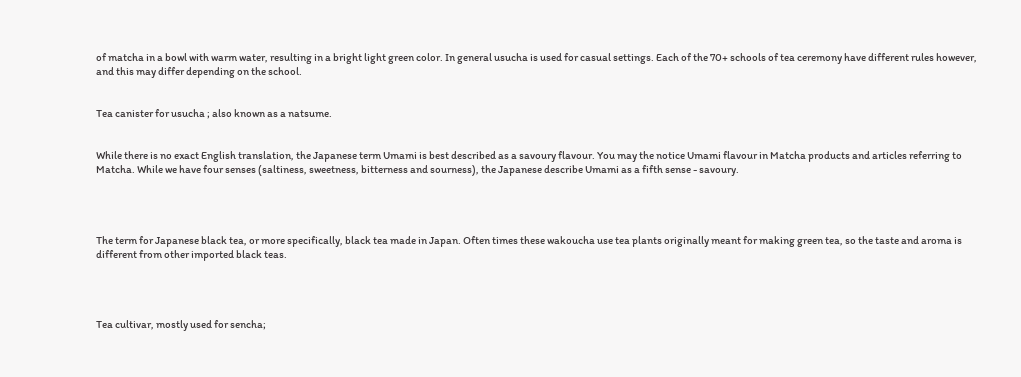of matcha in a bowl with warm water, resulting in a bright light green color. In general usucha is used for casual settings. Each of the 70+ schools of tea ceremony have different rules however, and this may differ depending on the school.


Tea canister for usucha ; also known as a natsume.


While there is no exact English translation, the Japanese term Umami is best described as a savoury flavour. You may the notice Umami flavour in Matcha products and articles referring to Matcha. While we have four senses (saltiness, sweetness, bitterness and sourness), the Japanese describe Umami as a fifth sense - savoury.




The term for Japanese black tea, or more specifically, black tea made in Japan. Often times these wakoucha use tea plants originally meant for making green tea, so the taste and aroma is different from other imported black teas.




Tea cultivar, mostly used for sencha;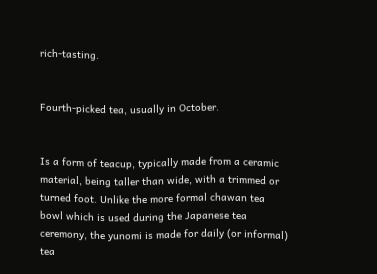rich-tasting.


Fourth-picked tea, usually in October.


Is a form of teacup, typically made from a ceramic material, being taller than wide, with a trimmed or turned foot. Unlike the more formal chawan tea bowl which is used during the Japanese tea ceremony, the yunomi is made for daily (or informal) tea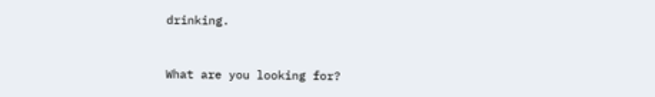drinking.


What are you looking for?